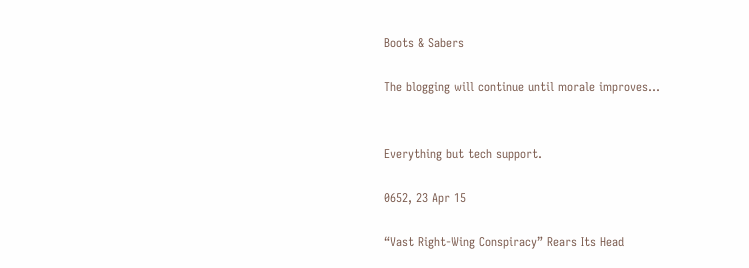Boots & Sabers

The blogging will continue until morale improves...


Everything but tech support.

0652, 23 Apr 15

“Vast Right-Wing Conspiracy” Rears Its Head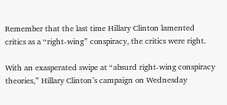Remember that the last time Hillary Clinton lamented critics as a “right-wing” conspiracy, the critics were right.

With an exasperated swipe at “absurd right-wing conspiracy theories,” Hillary Clinton’s campaign on Wednesday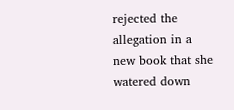rejected the allegation in a new book that she watered down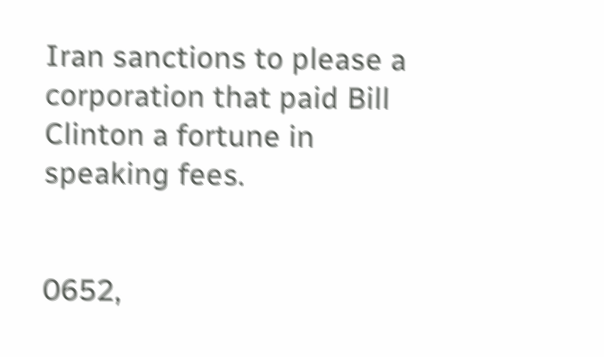Iran sanctions to please a corporation that paid Bill Clinton a fortune in speaking fees.


0652,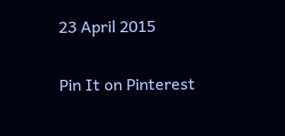23 April 2015


Pin It on Pinterest